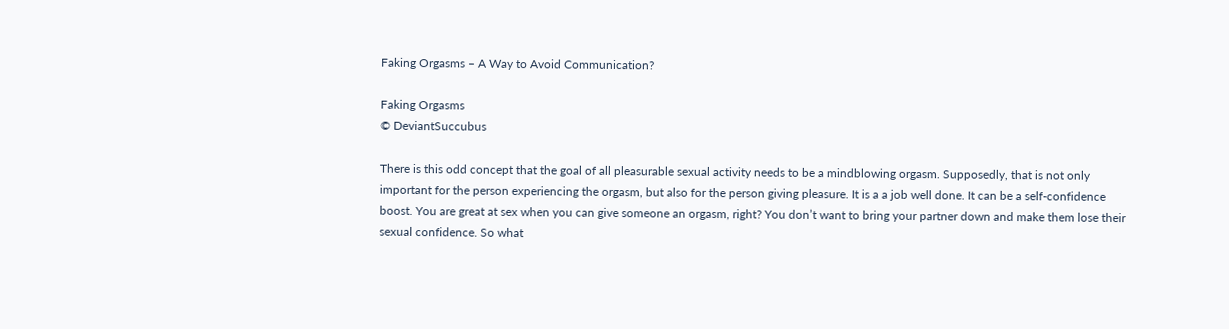Faking Orgasms – A Way to Avoid Communication?

Faking Orgasms
© DeviantSuccubus

There is this odd concept that the goal of all pleasurable sexual activity needs to be a mindblowing orgasm. Supposedly, that is not only important for the person experiencing the orgasm, but also for the person giving pleasure. It is a a job well done. It can be a self-confidence boost. You are great at sex when you can give someone an orgasm, right? You don’t want to bring your partner down and make them lose their sexual confidence. So what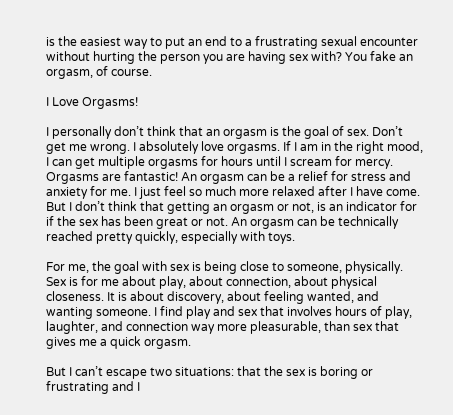is the easiest way to put an end to a frustrating sexual encounter without hurting the person you are having sex with? You fake an orgasm, of course.

I Love Orgasms!

I personally don’t think that an orgasm is the goal of sex. Don’t get me wrong. I absolutely love orgasms. If I am in the right mood, I can get multiple orgasms for hours until I scream for mercy. Orgasms are fantastic! An orgasm can be a relief for stress and anxiety for me. I just feel so much more relaxed after I have come. But I don’t think that getting an orgasm or not, is an indicator for if the sex has been great or not. An orgasm can be technically reached pretty quickly, especially with toys.

For me, the goal with sex is being close to someone, physically. Sex is for me about play, about connection, about physical closeness. It is about discovery, about feeling wanted, and wanting someone. I find play and sex that involves hours of play, laughter, and connection way more pleasurable, than sex that gives me a quick orgasm.

But I can’t escape two situations: that the sex is boring or frustrating and I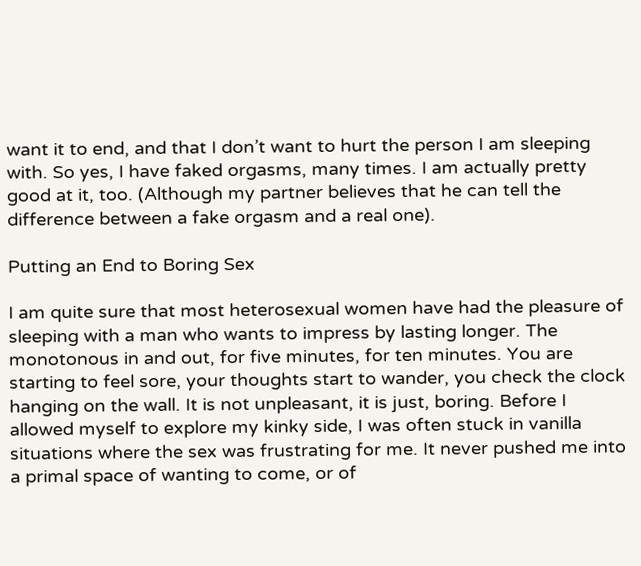want it to end, and that I don’t want to hurt the person I am sleeping with. So yes, I have faked orgasms, many times. I am actually pretty good at it, too. (Although my partner believes that he can tell the difference between a fake orgasm and a real one).

Putting an End to Boring Sex

I am quite sure that most heterosexual women have had the pleasure of sleeping with a man who wants to impress by lasting longer. The monotonous in and out, for five minutes, for ten minutes. You are starting to feel sore, your thoughts start to wander, you check the clock hanging on the wall. It is not unpleasant, it is just, boring. Before I allowed myself to explore my kinky side, I was often stuck in vanilla situations where the sex was frustrating for me. It never pushed me into a primal space of wanting to come, or of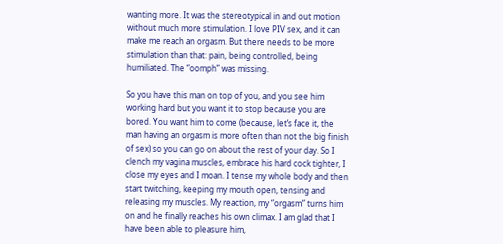wanting more. It was the stereotypical in and out motion without much more stimulation. I love PIV sex, and it can make me reach an orgasm. But there needs to be more stimulation than that: pain, being controlled, being humiliated. The “oomph” was missing.

So you have this man on top of you, and you see him working hard but you want it to stop because you are bored. You want him to come (because, let’s face it, the man having an orgasm is more often than not the big finish of sex) so you can go on about the rest of your day. So I clench my vagina muscles, embrace his hard cock tighter, I close my eyes and I moan. I tense my whole body and then start twitching, keeping my mouth open, tensing and releasing my muscles. My reaction, my “orgasm” turns him on and he finally reaches his own climax. I am glad that I have been able to pleasure him,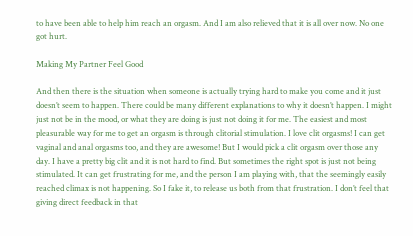to have been able to help him reach an orgasm. And I am also relieved that it is all over now. No one got hurt.

Making My Partner Feel Good

And then there is the situation when someone is actually trying hard to make you come and it just doesn’t seem to happen. There could be many different explanations to why it doesn’t happen. I might just not be in the mood, or what they are doing is just not doing it for me. The easiest and most pleasurable way for me to get an orgasm is through clitorial stimulation. I love clit orgasms! I can get vaginal and anal orgasms too, and they are awesome! But I would pick a clit orgasm over those any day. I have a pretty big clit and it is not hard to find. But sometimes the right spot is just not being stimulated. It can get frustrating for me, and the person I am playing with, that the seemingly easily reached climax is not happening. So I fake it, to release us both from that frustration. I don’t feel that giving direct feedback in that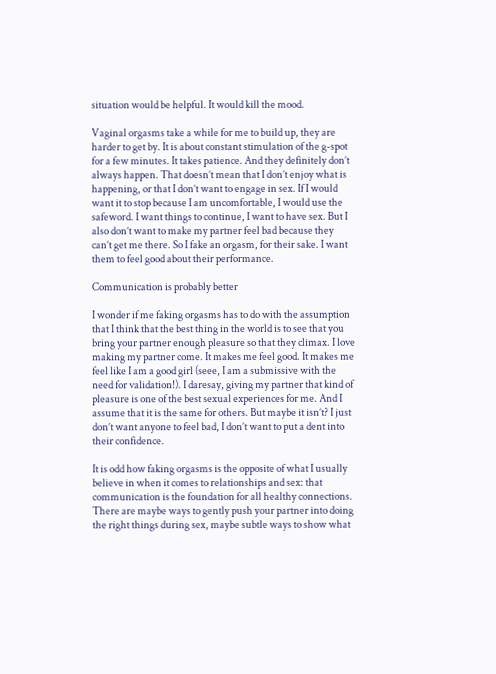situation would be helpful. It would kill the mood.

Vaginal orgasms take a while for me to build up, they are harder to get by. It is about constant stimulation of the g-spot for a few minutes. It takes patience. And they definitely don’t always happen. That doesn’t mean that I don’t enjoy what is happening, or that I don’t want to engage in sex. If I would want it to stop because I am uncomfortable, I would use the safeword. I want things to continue, I want to have sex. But I also don’t want to make my partner feel bad because they can’t get me there. So I fake an orgasm, for their sake. I want them to feel good about their performance.

Communication is probably better

I wonder if me faking orgasms has to do with the assumption that I think that the best thing in the world is to see that you bring your partner enough pleasure so that they climax. I love making my partner come. It makes me feel good. It makes me feel like I am a good girl (seee, I am a submissive with the need for validation!). I daresay, giving my partner that kind of pleasure is one of the best sexual experiences for me. And I assume that it is the same for others. But maybe it isn’t? I just don’t want anyone to feel bad, I don’t want to put a dent into their confidence.

It is odd how faking orgasms is the opposite of what I usually believe in when it comes to relationships and sex: that communication is the foundation for all healthy connections. There are maybe ways to gently push your partner into doing the right things during sex, maybe subtle ways to show what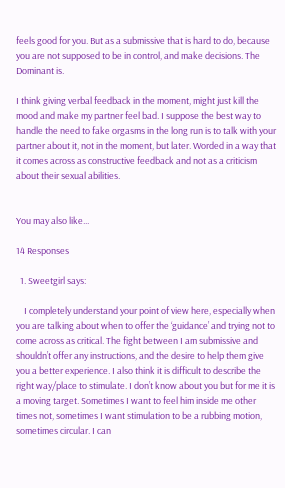feels good for you. But as a submissive that is hard to do, because you are not supposed to be in control, and make decisions. The Dominant is.

I think giving verbal feedback in the moment, might just kill the mood and make my partner feel bad. I suppose the best way to handle the need to fake orgasms in the long run is to talk with your partner about it, not in the moment, but later. Worded in a way that it comes across as constructive feedback and not as a criticism about their sexual abilities.


You may also like...

14 Responses

  1. Sweetgirl says:

    I completely understand your point of view here, especially when you are talking about when to offer the ‘guidance’ and trying not to come across as critical. The fight between I am submissive and shouldn’t offer any instructions, and the desire to help them give you a better experience. I also think it is difficult to describe the right way/place to stimulate. I don’t know about you but for me it is a moving target. Sometimes I want to feel him inside me other times not, sometimes I want stimulation to be a rubbing motion, sometimes circular. I can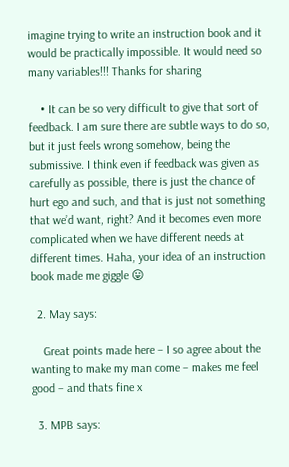imagine trying to write an instruction book and it would be practically impossible. It would need so many variables!!! Thanks for sharing

    • It can be so very difficult to give that sort of feedback. I am sure there are subtle ways to do so, but it just feels wrong somehow, being the submissive. I think even if feedback was given as carefully as possible, there is just the chance of hurt ego and such, and that is just not something that we’d want, right? And it becomes even more complicated when we have different needs at different times. Haha, your idea of an instruction book made me giggle 😛

  2. May says:

    Great points made here – I so agree about the wanting to make my man come – makes me feel good – and thats fine x

  3. MPB says: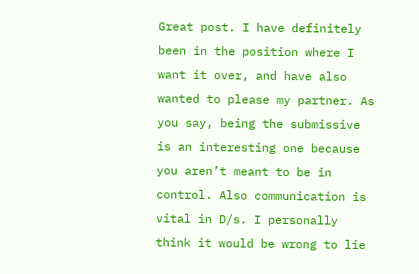Great post. I have definitely been in the position where I want it over, and have also wanted to please my partner. As you say, being the submissive is an interesting one because you aren’t meant to be in control. Also communication is vital in D/s. I personally think it would be wrong to lie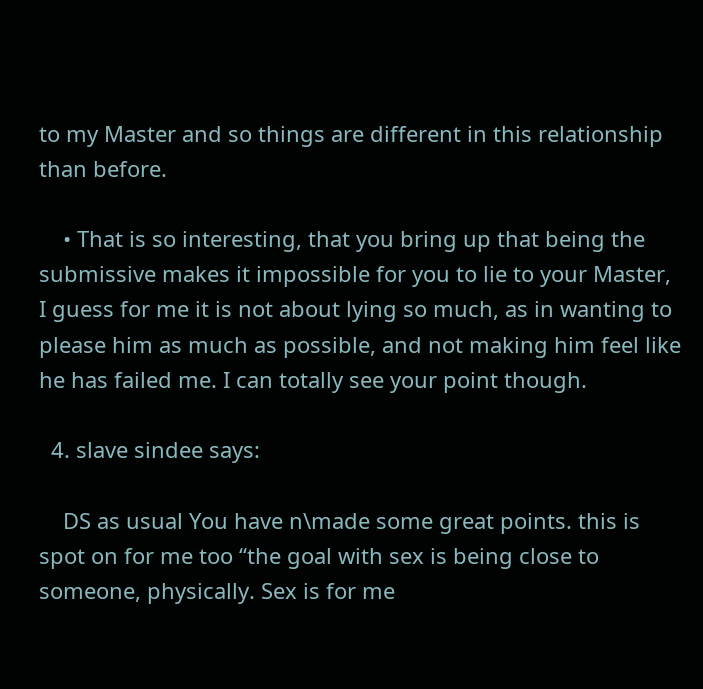to my Master and so things are different in this relationship than before.

    • That is so interesting, that you bring up that being the submissive makes it impossible for you to lie to your Master, I guess for me it is not about lying so much, as in wanting to please him as much as possible, and not making him feel like he has failed me. I can totally see your point though.

  4. slave sindee says:

    DS as usual You have n\made some great points. this is spot on for me too “the goal with sex is being close to someone, physically. Sex is for me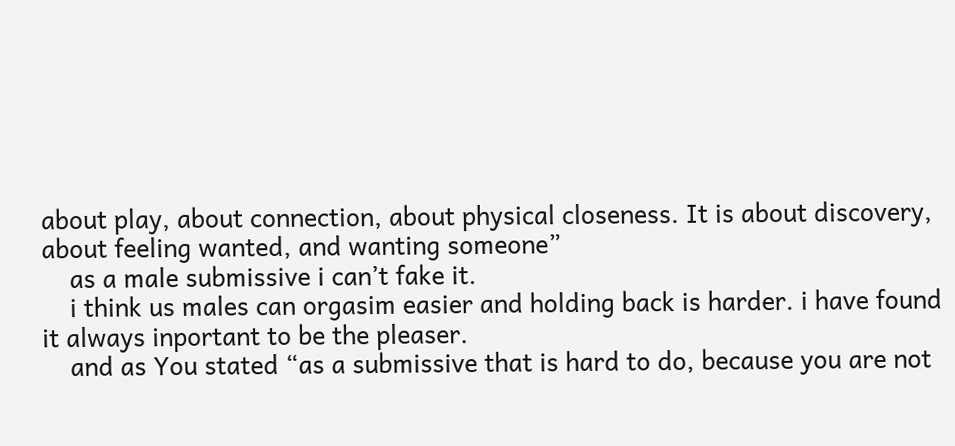about play, about connection, about physical closeness. It is about discovery, about feeling wanted, and wanting someone”
    as a male submissive i can’t fake it.
    i think us males can orgasim easier and holding back is harder. i have found it always inportant to be the pleaser.
    and as You stated “as a submissive that is hard to do, because you are not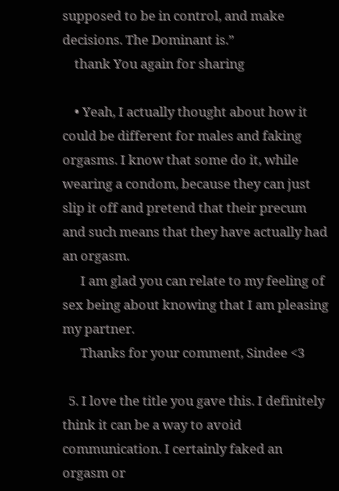supposed to be in control, and make decisions. The Dominant is.”
    thank You again for sharing

    • Yeah, I actually thought about how it could be different for males and faking orgasms. I know that some do it, while wearing a condom, because they can just slip it off and pretend that their precum and such means that they have actually had an orgasm.
      I am glad you can relate to my feeling of sex being about knowing that I am pleasing my partner.
      Thanks for your comment, Sindee <3

  5. I love the title you gave this. I definitely think it can be a way to avoid communication. I certainly faked an orgasm or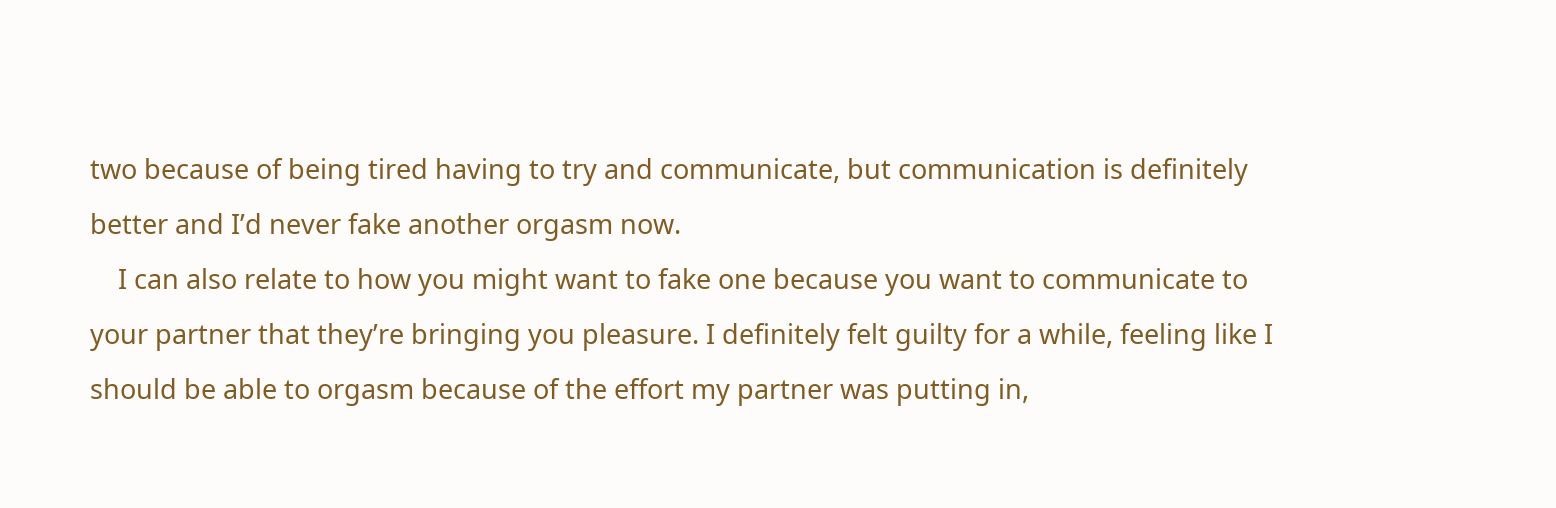two because of being tired having to try and communicate, but communication is definitely better and I’d never fake another orgasm now.
    I can also relate to how you might want to fake one because you want to communicate to your partner that they’re bringing you pleasure. I definitely felt guilty for a while, feeling like I should be able to orgasm because of the effort my partner was putting in,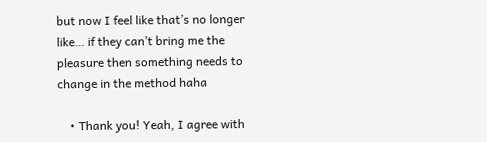but now I feel like that’s no longer like… if they can’t bring me the pleasure then something needs to change in the method haha

    • Thank you! Yeah, I agree with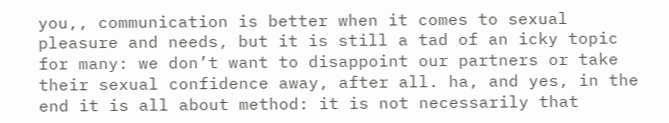you,, communication is better when it comes to sexual pleasure and needs, but it is still a tad of an icky topic for many: we don’t want to disappoint our partners or take their sexual confidence away, after all. ha, and yes, in the end it is all about method: it is not necessarily that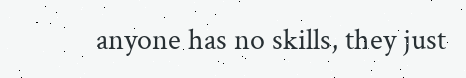anyone has no skills, they just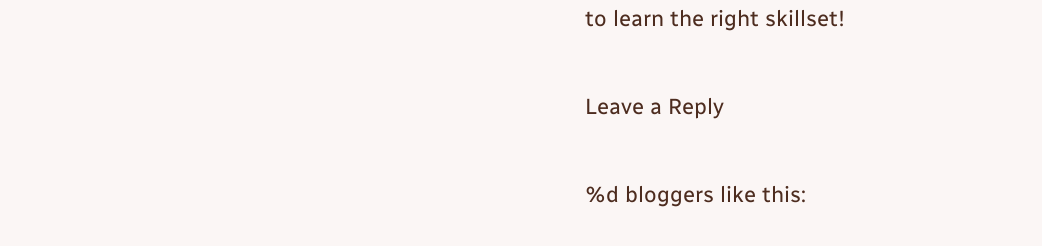to learn the right skillset!

Leave a Reply

%d bloggers like this: